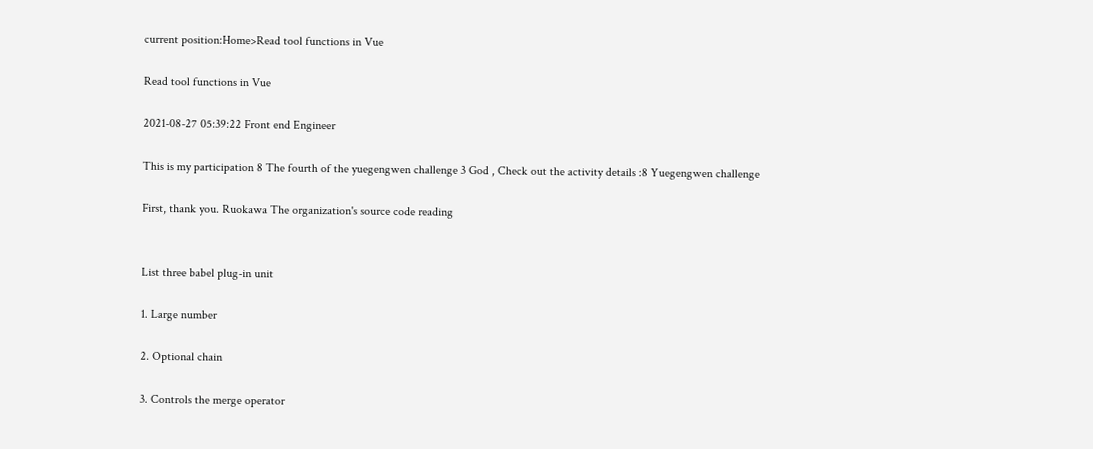current position:Home>Read tool functions in Vue

Read tool functions in Vue

2021-08-27 05:39:22 Front end Engineer

This is my participation 8 The fourth of the yuegengwen challenge 3 God , Check out the activity details :8 Yuegengwen challenge

First, thank you. Ruokawa The organization's source code reading


List three babel plug-in unit

1. Large number

2. Optional chain

3. Controls the merge operator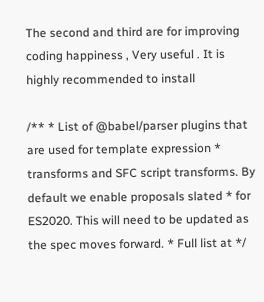The second and third are for improving coding happiness , Very useful . It is highly recommended to install

/** * List of @babel/parser plugins that are used for template expression * transforms and SFC script transforms. By default we enable proposals slated * for ES2020. This will need to be updated as the spec moves forward. * Full list at */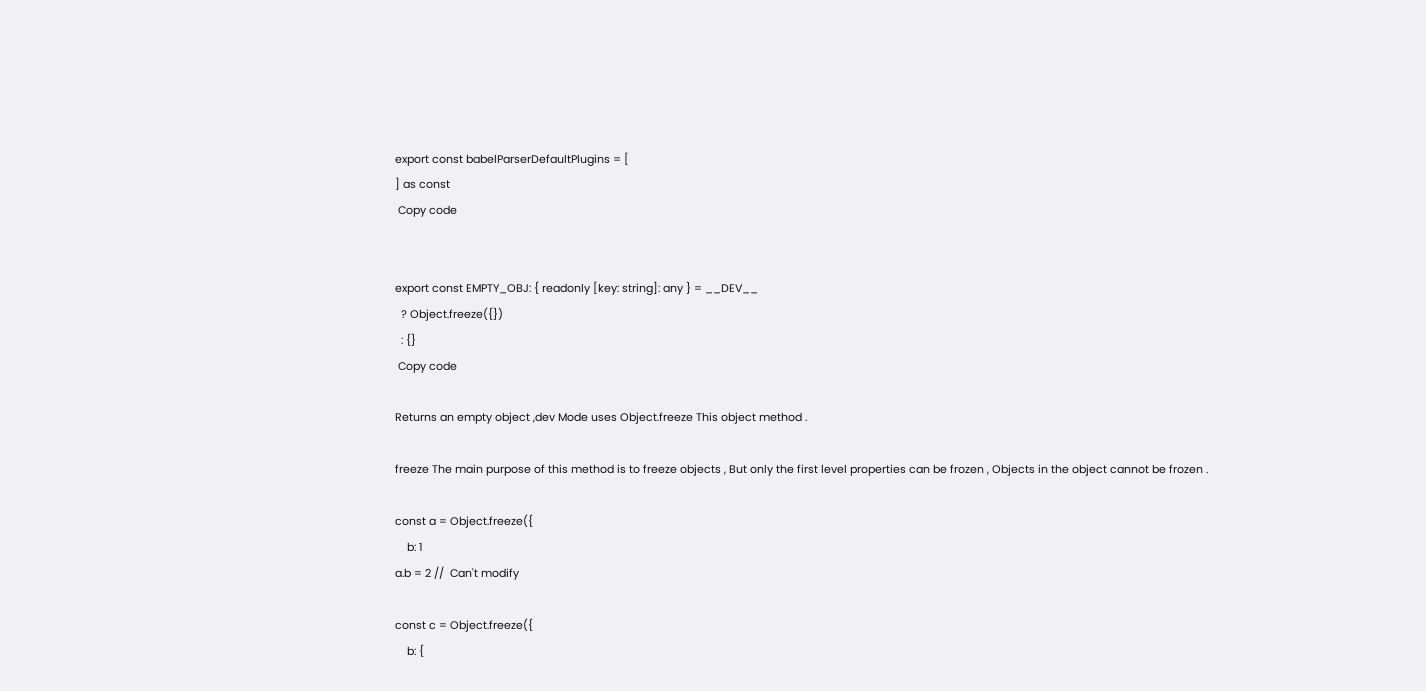export const babelParserDefaultPlugins = [
] as const
 Copy code


export const EMPTY_OBJ: { readonly [key: string]: any } = __DEV__
  ? Object.freeze({})
  : {}
 Copy code

Returns an empty object ,dev Mode uses Object.freeze This object method .

freeze The main purpose of this method is to freeze objects , But only the first level properties can be frozen , Objects in the object cannot be frozen .

const a = Object.freeze({
    b: 1
a.b = 2 //  Can't modify

const c = Object.freeze({
    b: {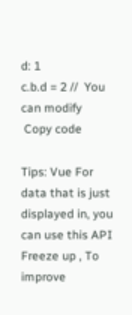d: 1
c.b.d = 2 //  You can modify
 Copy code

Tips: Vue For data that is just displayed in, you can use this API Freeze up , To improve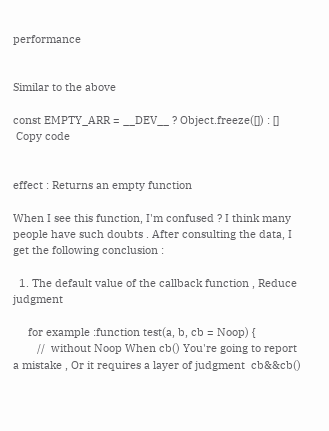performance


Similar to the above

const EMPTY_ARR = __DEV__ ? Object.freeze([]) : []
 Copy code


effect : Returns an empty function

When I see this function, I'm confused ? I think many people have such doubts . After consulting the data, I get the following conclusion :

  1. The default value of the callback function , Reduce judgment

     for example :function test(a, b, cb = Noop) {
        //  without Noop When cb() You're going to report a mistake , Or it requires a layer of judgment  cb&&cb()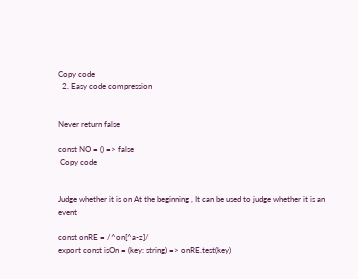Copy code
  2. Easy code compression


Never return false

const NO = () => false
 Copy code


Judge whether it is on At the beginning , It can be used to judge whether it is an event

const onRE = /^on[^a-z]/
export const isOn = (key: string) => onRE.test(key)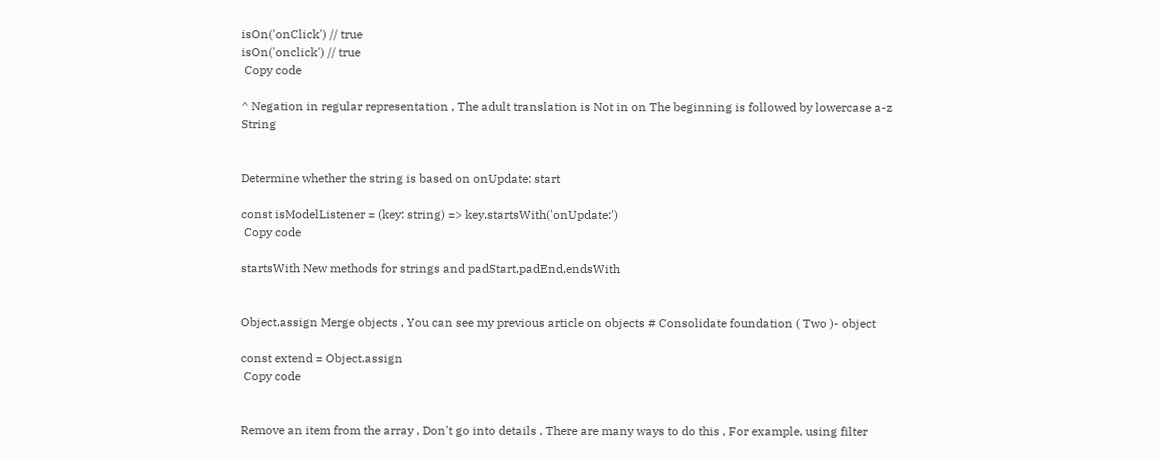isOn('onClick') // true
isOn('onclick') // true
 Copy code

^ Negation in regular representation , The adult translation is Not in on The beginning is followed by lowercase a-z String


Determine whether the string is based on onUpdate: start

const isModelListener = (key: string) => key.startsWith('onUpdate:')
 Copy code

startsWith New methods for strings and padStart,padEnd,endsWith


Object.assign Merge objects , You can see my previous article on objects # Consolidate foundation ( Two )- object

const extend = Object.assign
 Copy code


Remove an item from the array , Don't go into details , There are many ways to do this , For example, using filter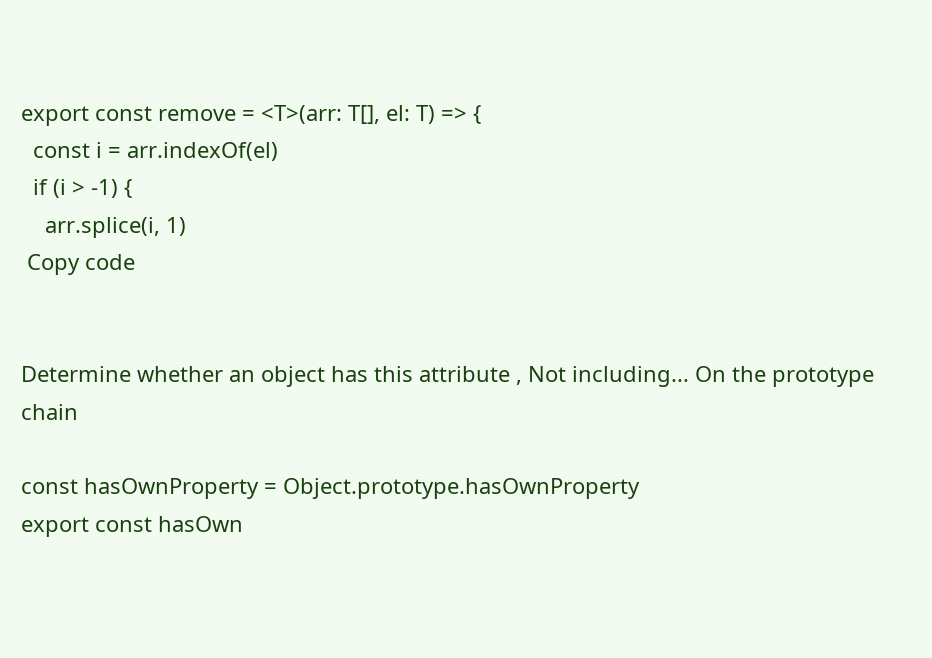export const remove = <T>(arr: T[], el: T) => {
  const i = arr.indexOf(el)
  if (i > -1) {
    arr.splice(i, 1)
 Copy code


Determine whether an object has this attribute , Not including... On the prototype chain

const hasOwnProperty = Object.prototype.hasOwnProperty
export const hasOwn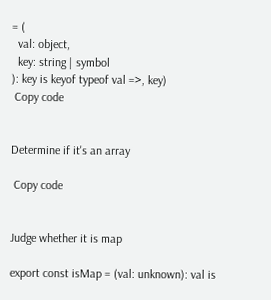= (
  val: object,
  key: string | symbol
): key is keyof typeof val =>, key)
 Copy code


Determine if it's an array

 Copy code


Judge whether it is map

export const isMap = (val: unknown): val is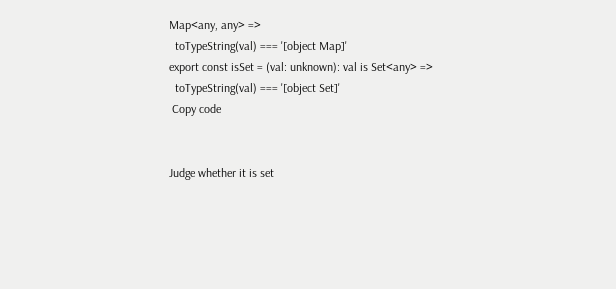Map<any, any> =>
  toTypeString(val) === '[object Map]'
export const isSet = (val: unknown): val is Set<any> =>
  toTypeString(val) === '[object Set]'
 Copy code


Judge whether it is set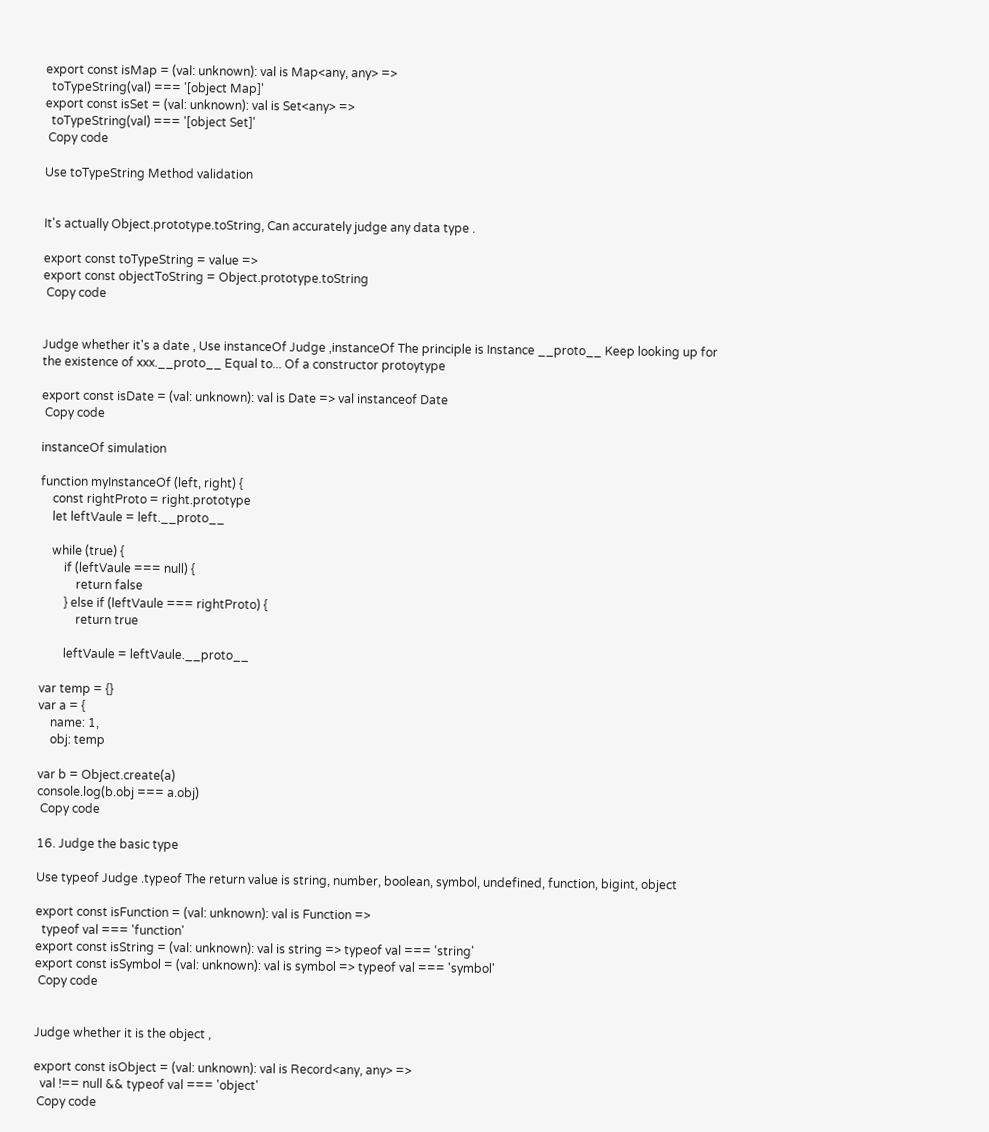export const isMap = (val: unknown): val is Map<any, any> =>
  toTypeString(val) === '[object Map]'
export const isSet = (val: unknown): val is Set<any> =>
  toTypeString(val) === '[object Set]'
 Copy code

Use toTypeString Method validation


It's actually Object.prototype.toString, Can accurately judge any data type .

export const toTypeString = value =>
export const objectToString = Object.prototype.toString
 Copy code


Judge whether it's a date , Use instanceOf Judge ,instanceOf The principle is Instance __proto__ Keep looking up for the existence of xxx.__proto__ Equal to... Of a constructor protoytype

export const isDate = (val: unknown): val is Date => val instanceof Date
 Copy code

instanceOf simulation

function myInstanceOf (left, right) {
    const rightProto = right.prototype
    let leftVaule = left.__proto__

    while (true) {
        if (leftVaule === null) {
            return false
        } else if (leftVaule === rightProto) {
            return true

        leftVaule = leftVaule.__proto__

var temp = {}
var a = {
    name: 1,
    obj: temp

var b = Object.create(a)
console.log(b.obj === a.obj)
 Copy code

16. Judge the basic type

Use typeof Judge .typeof The return value is string, number, boolean, symbol, undefined, function, bigint, object

export const isFunction = (val: unknown): val is Function =>
  typeof val === 'function'
export const isString = (val: unknown): val is string => typeof val === 'string'
export const isSymbol = (val: unknown): val is symbol => typeof val === 'symbol'
 Copy code


Judge whether it is the object ,

export const isObject = (val: unknown): val is Record<any, any> =>
  val !== null && typeof val === 'object'
 Copy code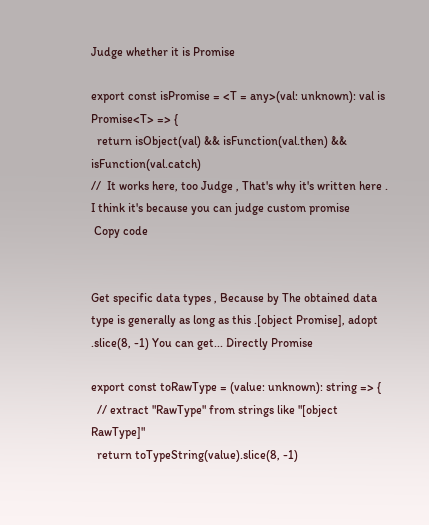Judge whether it is Promise

export const isPromise = <T = any>(val: unknown): val is Promise<T> => {
  return isObject(val) && isFunction(val.then) && isFunction(val.catch)
//  It works here, too Judge , That's why it's written here . I think it's because you can judge custom promise
 Copy code


Get specific data types , Because by The obtained data type is generally as long as this .[object Promise], adopt .slice(8, -1) You can get... Directly Promise

export const toRawType = (value: unknown): string => {
  // extract "RawType" from strings like "[object RawType]"
  return toTypeString(value).slice(8, -1)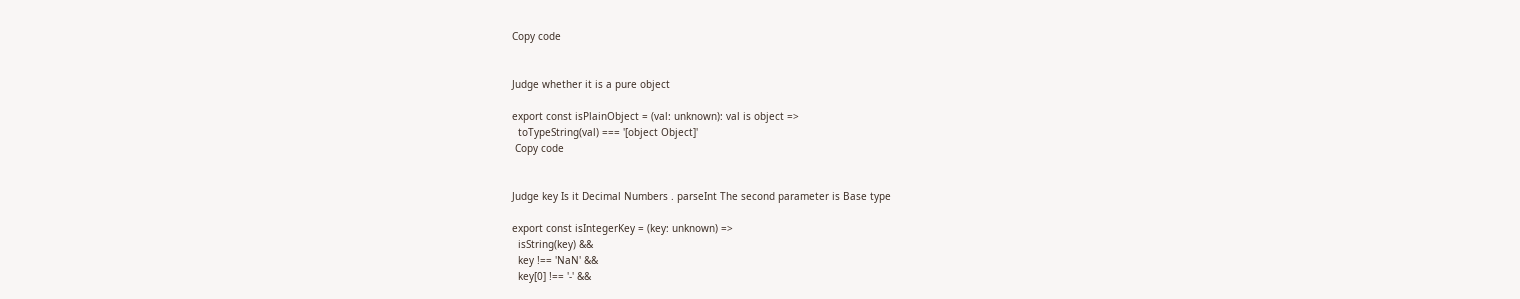Copy code


Judge whether it is a pure object

export const isPlainObject = (val: unknown): val is object =>
  toTypeString(val) === '[object Object]'
 Copy code


Judge key Is it Decimal Numbers . parseInt The second parameter is Base type

export const isIntegerKey = (key: unknown) =>
  isString(key) &&
  key !== 'NaN' &&
  key[0] !== '-' &&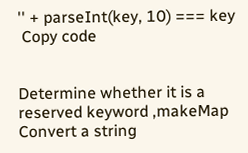'' + parseInt(key, 10) === key
 Copy code


Determine whether it is a reserved keyword ,makeMap Convert a string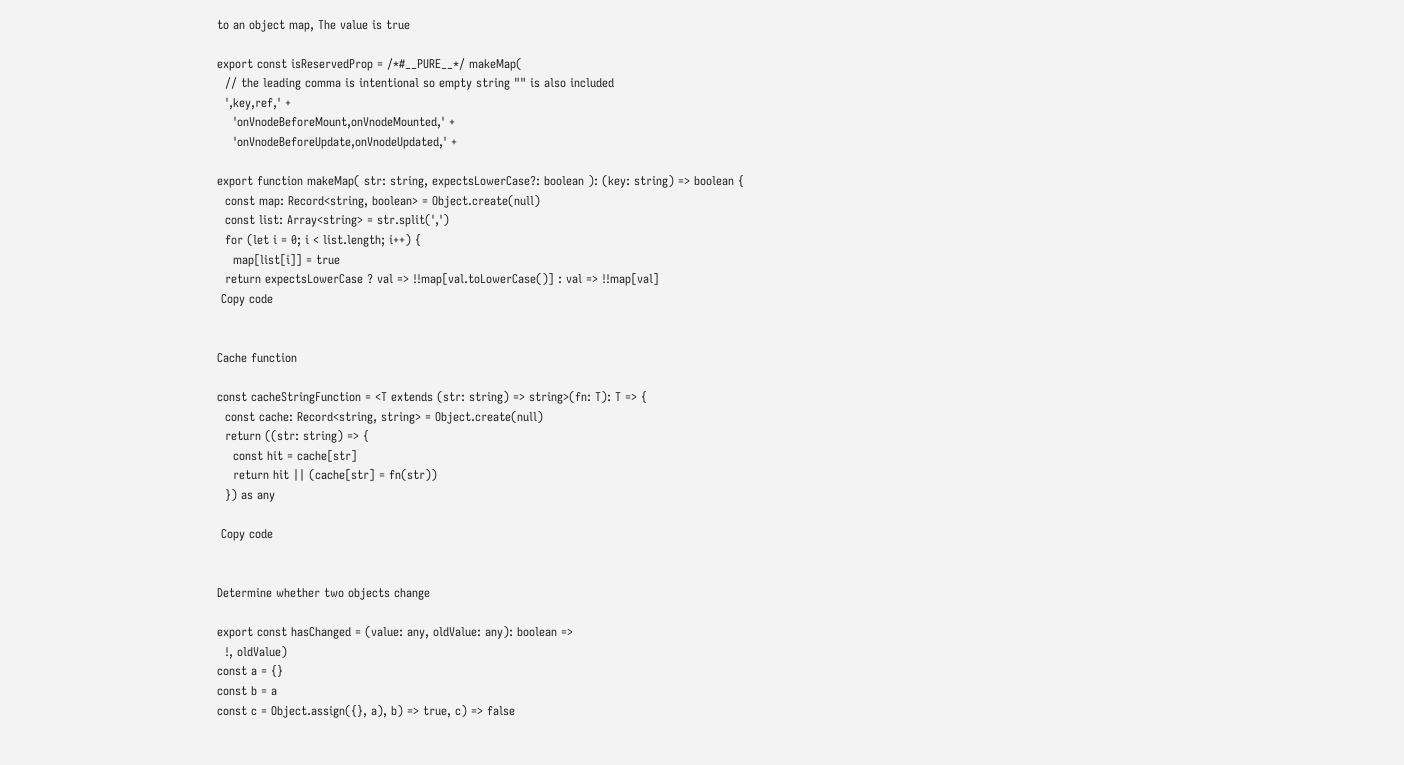to an object map, The value is true

export const isReservedProp = /*#__PURE__*/ makeMap(
  // the leading comma is intentional so empty string "" is also included
  ',key,ref,' +
    'onVnodeBeforeMount,onVnodeMounted,' +
    'onVnodeBeforeUpdate,onVnodeUpdated,' +

export function makeMap( str: string, expectsLowerCase?: boolean ): (key: string) => boolean {
  const map: Record<string, boolean> = Object.create(null)
  const list: Array<string> = str.split(',')
  for (let i = 0; i < list.length; i++) {
    map[list[i]] = true
  return expectsLowerCase ? val => !!map[val.toLowerCase()] : val => !!map[val]
 Copy code


Cache function

const cacheStringFunction = <T extends (str: string) => string>(fn: T): T => {
  const cache: Record<string, string> = Object.create(null)
  return ((str: string) => {
    const hit = cache[str]
    return hit || (cache[str] = fn(str))
  }) as any

 Copy code


Determine whether two objects change

export const hasChanged = (value: any, oldValue: any): boolean =>
  !, oldValue)
const a = {}
const b = a
const c = Object.assign({}, a), b) => true, c) => false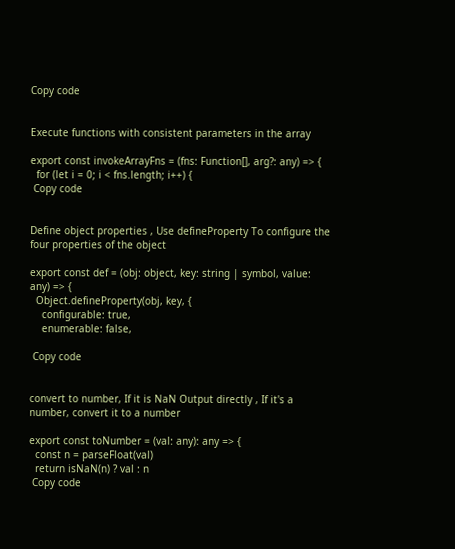Copy code


Execute functions with consistent parameters in the array

export const invokeArrayFns = (fns: Function[], arg?: any) => {
  for (let i = 0; i < fns.length; i++) {
 Copy code


Define object properties , Use defineProperty To configure the four properties of the object

export const def = (obj: object, key: string | symbol, value: any) => {
  Object.defineProperty(obj, key, {
    configurable: true,
    enumerable: false,

 Copy code


convert to number, If it is NaN Output directly , If it's a number, convert it to a number

export const toNumber = (val: any): any => {
  const n = parseFloat(val)
  return isNaN(n) ? val : n
 Copy code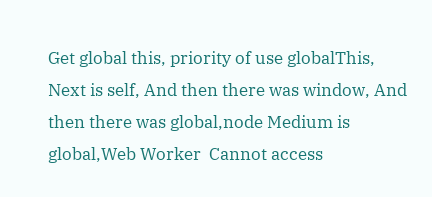Get global this, priority of use globalThis, Next is self, And then there was window, And then there was global,node Medium is global,Web Worker  Cannot access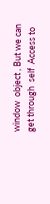window  object , But we can get through  self  Access to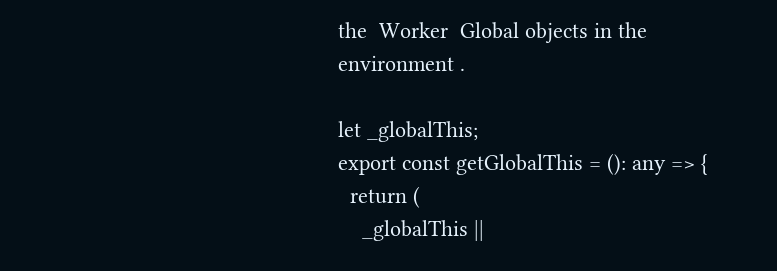the  Worker  Global objects in the environment .

let _globalThis;
export const getGlobalThis = (): any => {
  return (
    _globalThis ||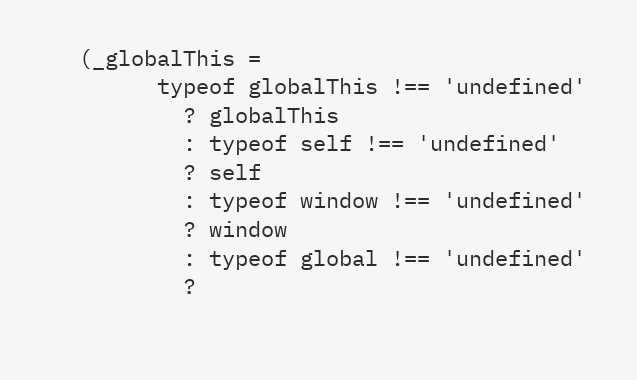(_globalThis =
      typeof globalThis !== 'undefined'
        ? globalThis
        : typeof self !== 'undefined'
        ? self
        : typeof window !== 'undefined'
        ? window
        : typeof global !== 'undefined'
        ?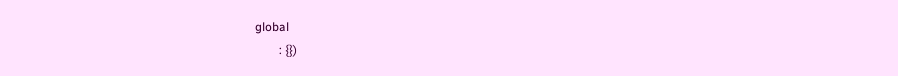global
        : {})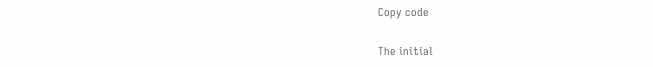Copy code

The initial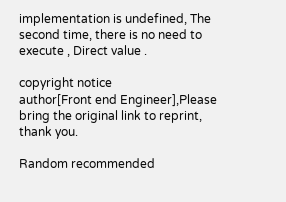implementation is undefined, The second time, there is no need to execute , Direct value .

copyright notice
author[Front end Engineer],Please bring the original link to reprint, thank you.

Random recommended